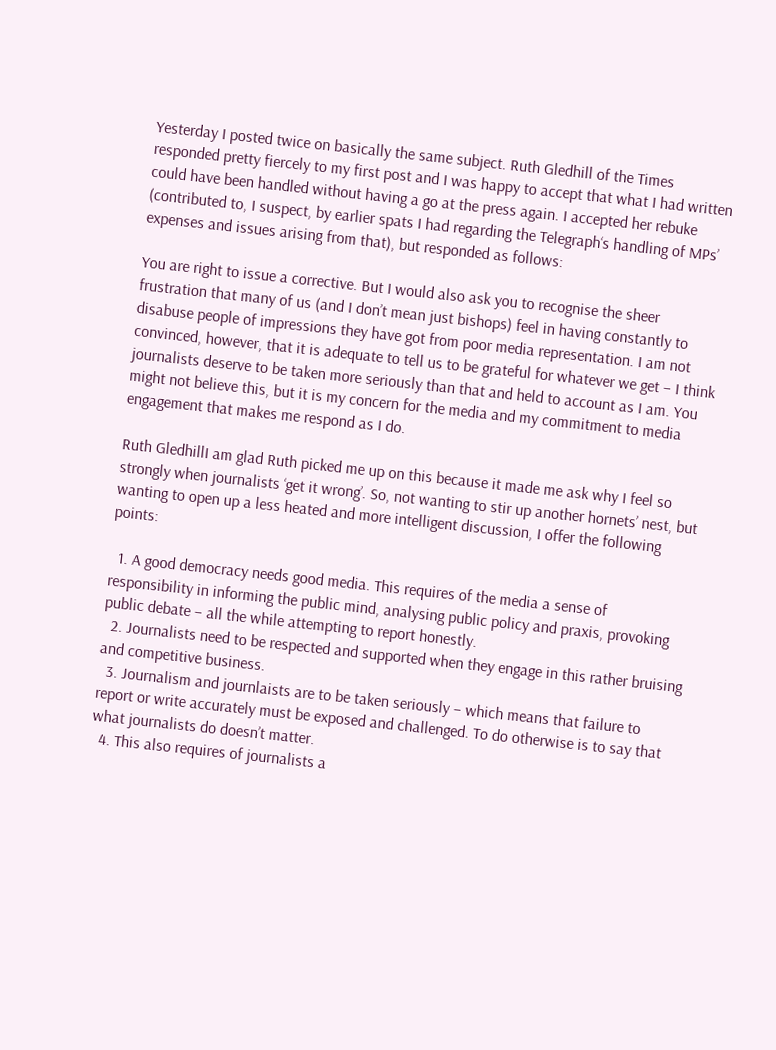Yesterday I posted twice on basically the same subject. Ruth Gledhill of the Times responded pretty fiercely to my first post and I was happy to accept that what I had written could have been handled without having a go at the press again. I accepted her rebuke (contributed to, I suspect, by earlier spats I had regarding the Telegraph‘s handling of MPs’ expenses and issues arising from that), but responded as follows:

You are right to issue a corrective. But I would also ask you to recognise the sheer frustration that many of us (and I don’t mean just bishops) feel in having constantly to disabuse people of impressions they have got from poor media representation. I am not convinced, however, that it is adequate to tell us to be grateful for whatever we get – I think journalists deserve to be taken more seriously than that and held to account as I am. You might not believe this, but it is my concern for the media and my commitment to media engagement that makes me respond as I do.

Ruth GledhillI am glad Ruth picked me up on this because it made me ask why I feel so strongly when journalists ‘get it wrong’. So, not wanting to stir up another hornets’ nest, but wanting to open up a less heated and more intelligent discussion, I offer the following points:

  1. A good democracy needs good media. This requires of the media a sense of responsibility in informing the public mind, analysing public policy and praxis, provoking public debate – all the while attempting to report honestly.
  2. Journalists need to be respected and supported when they engage in this rather bruising and competitive business.
  3. Journalism and journlaists are to be taken seriously – which means that failure to report or write accurately must be exposed and challenged. To do otherwise is to say that what journalists do doesn’t matter.
  4. This also requires of journalists a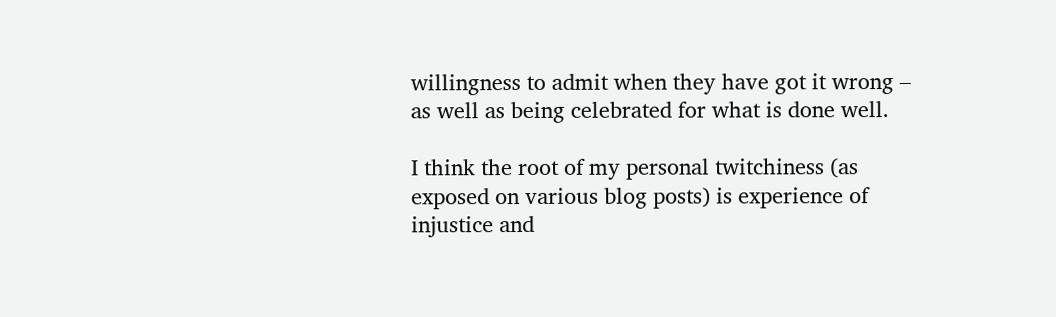willingness to admit when they have got it wrong – as well as being celebrated for what is done well.

I think the root of my personal twitchiness (as exposed on various blog posts) is experience of injustice and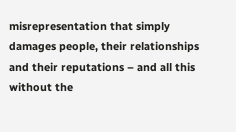misrepresentation that simply damages people, their relationships and their reputations – and all this without the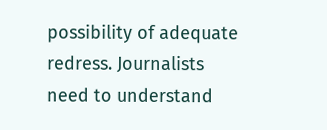possibility of adequate redress. Journalists need to understand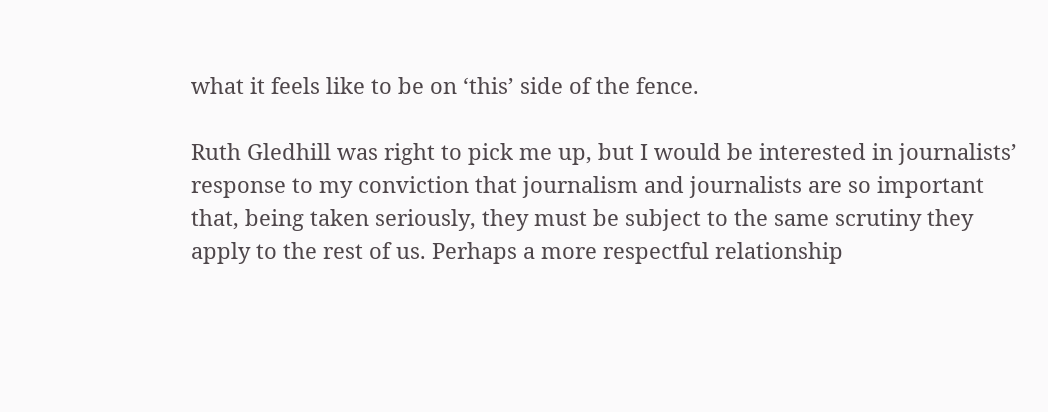what it feels like to be on ‘this’ side of the fence.

Ruth Gledhill was right to pick me up, but I would be interested in journalists’ response to my conviction that journalism and journalists are so important that, being taken seriously, they must be subject to the same scrutiny they apply to the rest of us. Perhaps a more respectful relationship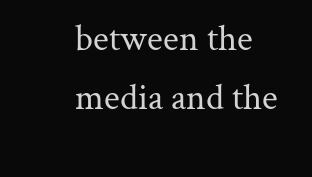between the media and the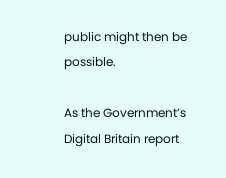public might then be possible.

As the Government’s Digital Britain report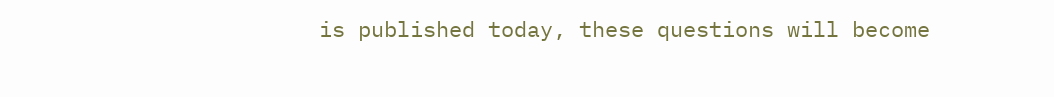is published today, these questions will become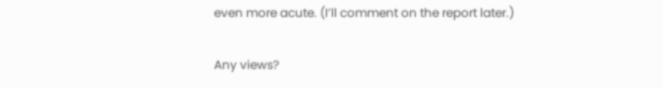even more acute. (I’ll comment on the report later.)

Any views?